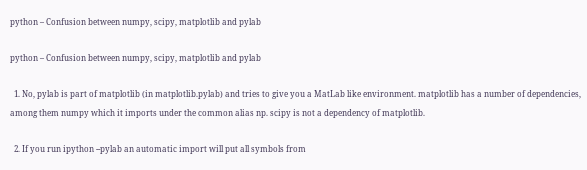python – Confusion between numpy, scipy, matplotlib and pylab

python – Confusion between numpy, scipy, matplotlib and pylab

  1. No, pylab is part of matplotlib (in matplotlib.pylab) and tries to give you a MatLab like environment. matplotlib has a number of dependencies, among them numpy which it imports under the common alias np. scipy is not a dependency of matplotlib.

  2. If you run ipython --pylab an automatic import will put all symbols from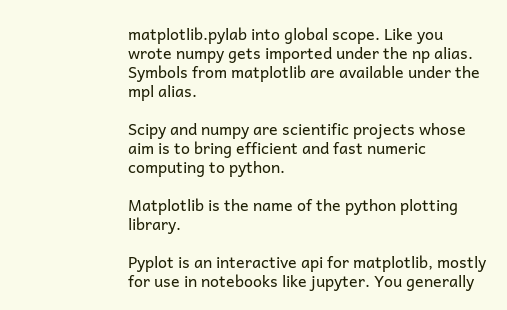matplotlib.pylab into global scope. Like you wrote numpy gets imported under the np alias. Symbols from matplotlib are available under the mpl alias.

Scipy and numpy are scientific projects whose aim is to bring efficient and fast numeric computing to python.

Matplotlib is the name of the python plotting library.

Pyplot is an interactive api for matplotlib, mostly for use in notebooks like jupyter. You generally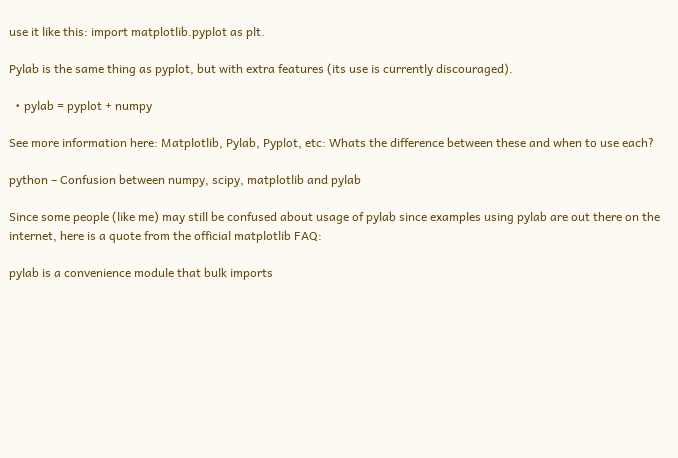use it like this: import matplotlib.pyplot as plt.

Pylab is the same thing as pyplot, but with extra features (its use is currently discouraged).

  • pylab = pyplot + numpy

See more information here: Matplotlib, Pylab, Pyplot, etc: Whats the difference between these and when to use each?

python – Confusion between numpy, scipy, matplotlib and pylab

Since some people (like me) may still be confused about usage of pylab since examples using pylab are out there on the internet, here is a quote from the official matplotlib FAQ:

pylab is a convenience module that bulk imports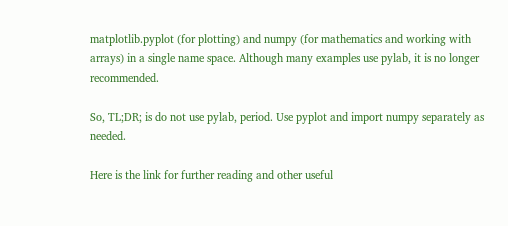matplotlib.pyplot (for plotting) and numpy (for mathematics and working with arrays) in a single name space. Although many examples use pylab, it is no longer recommended.

So, TL;DR; is do not use pylab, period. Use pyplot and import numpy separately as needed.

Here is the link for further reading and other useful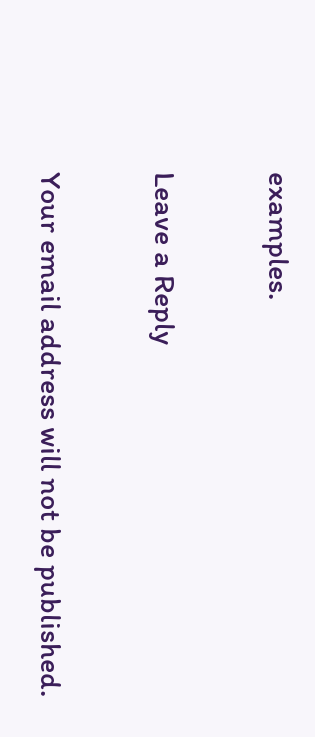examples.

Leave a Reply

Your email address will not be published.